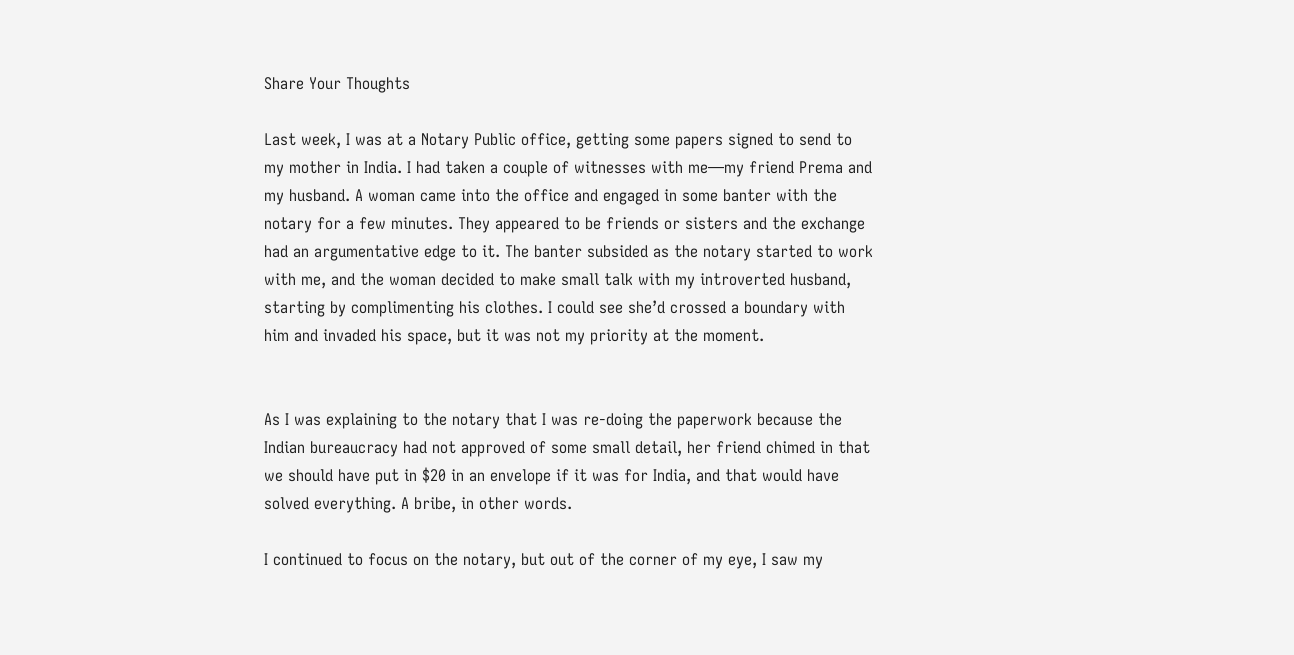Share Your Thoughts

Last week, I was at a Notary Public office, getting some papers signed to send to my mother in India. I had taken a couple of witnesses with me—my friend Prema and my husband. A woman came into the office and engaged in some banter with the notary for a few minutes. They appeared to be friends or sisters and the exchange had an argumentative edge to it. The banter subsided as the notary started to work with me, and the woman decided to make small talk with my introverted husband, starting by complimenting his clothes. I could see she’d crossed a boundary with him and invaded his space, but it was not my priority at the moment.


As I was explaining to the notary that I was re-doing the paperwork because the Indian bureaucracy had not approved of some small detail, her friend chimed in that we should have put in $20 in an envelope if it was for India, and that would have solved everything. A bribe, in other words.

I continued to focus on the notary, but out of the corner of my eye, I saw my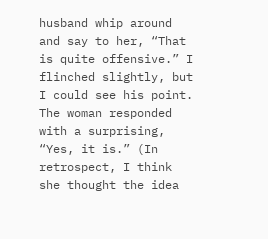husband whip around and say to her, “That is quite offensive.” I flinched slightly, but I could see his point. The woman responded with a surprising, “Yes, it is.” (In retrospect, I think she thought the idea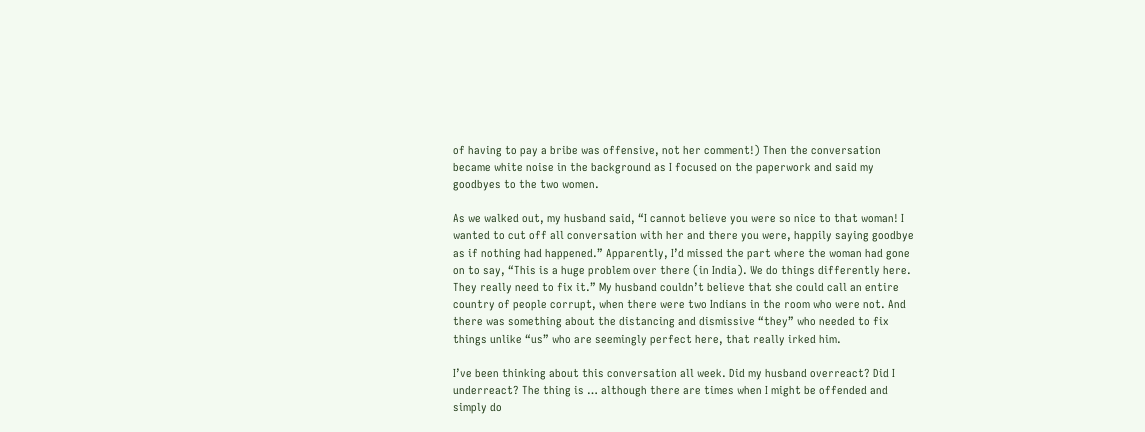of having to pay a bribe was offensive, not her comment!) Then the conversation became white noise in the background as I focused on the paperwork and said my goodbyes to the two women.

As we walked out, my husband said, “I cannot believe you were so nice to that woman! I wanted to cut off all conversation with her and there you were, happily saying goodbye as if nothing had happened.” Apparently, I’d missed the part where the woman had gone on to say, “This is a huge problem over there (in India). We do things differently here. They really need to fix it.” My husband couldn’t believe that she could call an entire country of people corrupt, when there were two Indians in the room who were not. And there was something about the distancing and dismissive “they” who needed to fix things unlike “us” who are seemingly perfect here, that really irked him.

I’ve been thinking about this conversation all week. Did my husband overreact? Did I underreact? The thing is … although there are times when I might be offended and simply do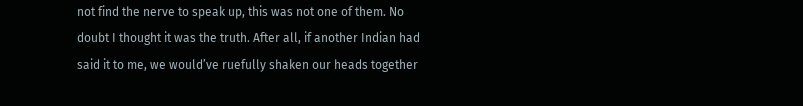not find the nerve to speak up, this was not one of them. No doubt I thought it was the truth. After all, if another Indian had said it to me, we would’ve ruefully shaken our heads together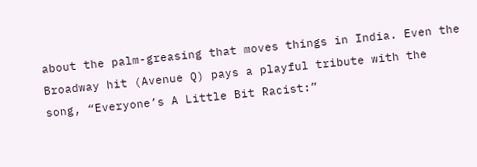about the palm-greasing that moves things in India. Even the Broadway hit (Avenue Q) pays a playful tribute with the song, “Everyone’s A Little Bit Racist:”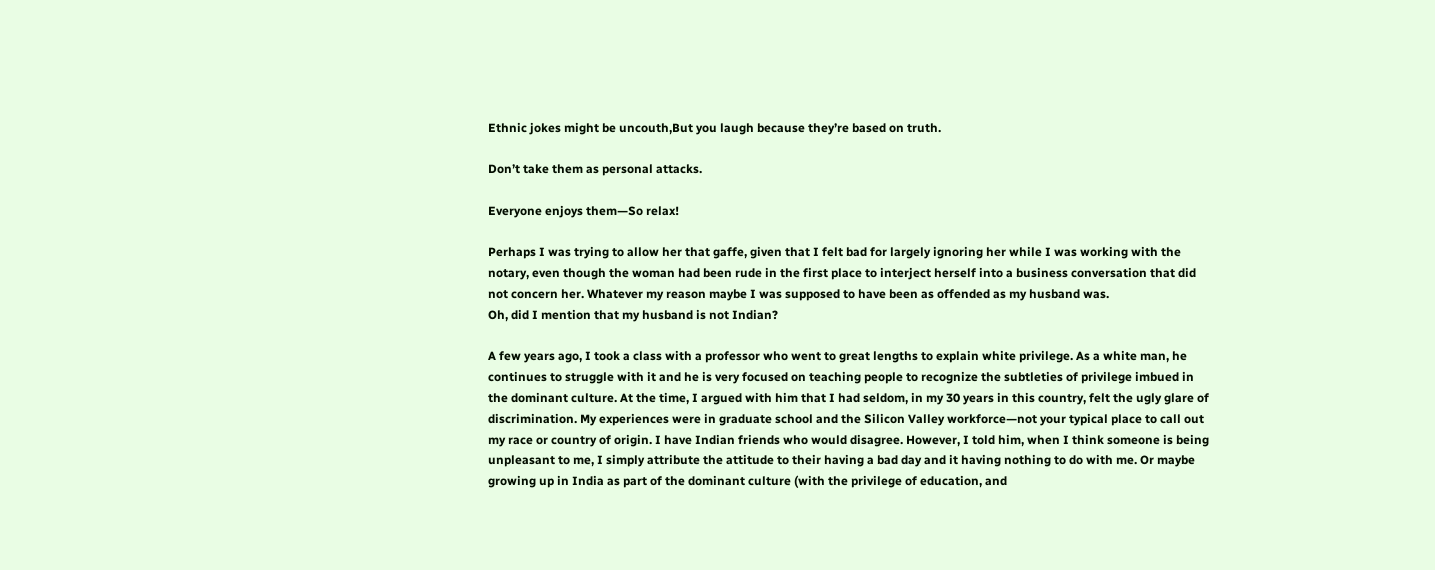Ethnic jokes might be uncouth,But you laugh because they’re based on truth.

Don’t take them as personal attacks.

Everyone enjoys them—So relax!

Perhaps I was trying to allow her that gaffe, given that I felt bad for largely ignoring her while I was working with the notary, even though the woman had been rude in the first place to interject herself into a business conversation that did not concern her. Whatever my reason maybe I was supposed to have been as offended as my husband was.
Oh, did I mention that my husband is not Indian?

A few years ago, I took a class with a professor who went to great lengths to explain white privilege. As a white man, he continues to struggle with it and he is very focused on teaching people to recognize the subtleties of privilege imbued in the dominant culture. At the time, I argued with him that I had seldom, in my 30 years in this country, felt the ugly glare of discrimination. My experiences were in graduate school and the Silicon Valley workforce—not your typical place to call out my race or country of origin. I have Indian friends who would disagree. However, I told him, when I think someone is being unpleasant to me, I simply attribute the attitude to their having a bad day and it having nothing to do with me. Or maybe growing up in India as part of the dominant culture (with the privilege of education, and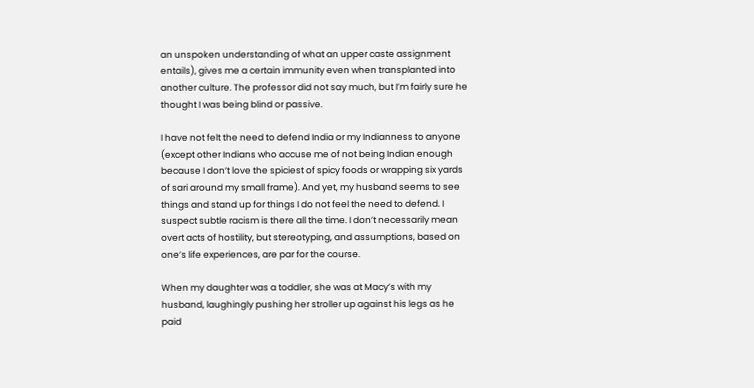an unspoken understanding of what an upper caste assignment entails), gives me a certain immunity even when transplanted into another culture. The professor did not say much, but I’m fairly sure he thought I was being blind or passive.

I have not felt the need to defend India or my Indianness to anyone (except other Indians who accuse me of not being Indian enough because I don’t love the spiciest of spicy foods or wrapping six yards of sari around my small frame). And yet, my husband seems to see things and stand up for things I do not feel the need to defend. I suspect subtle racism is there all the time. I don’t necessarily mean overt acts of hostility, but stereotyping, and assumptions, based on one’s life experiences, are par for the course.

When my daughter was a toddler, she was at Macy’s with my husband, laughingly pushing her stroller up against his legs as he paid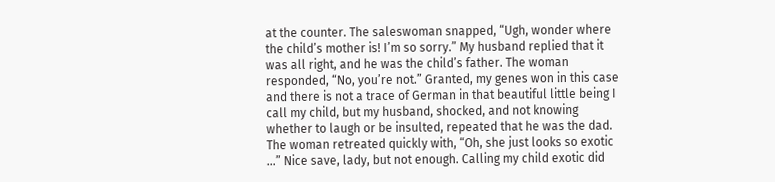at the counter. The saleswoman snapped, “Ugh, wonder where the child’s mother is! I’m so sorry.” My husband replied that it was all right, and he was the child’s father. The woman responded, “No, you’re not.” Granted, my genes won in this case and there is not a trace of German in that beautiful little being I call my child, but my husband, shocked, and not knowing whether to laugh or be insulted, repeated that he was the dad. The woman retreated quickly with, “Oh, she just looks so exotic …” Nice save, lady, but not enough. Calling my child exotic did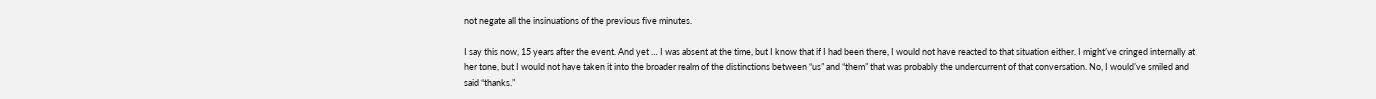not negate all the insinuations of the previous five minutes.

I say this now, 15 years after the event. And yet … I was absent at the time, but I know that if I had been there, I would not have reacted to that situation either. I might’ve cringed internally at her tone, but I would not have taken it into the broader realm of the distinctions between “us” and “them” that was probably the undercurrent of that conversation. No, I would’ve smiled and said “thanks.”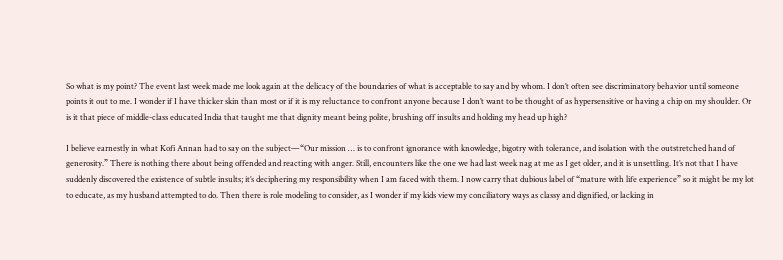So what is my point? The event last week made me look again at the delicacy of the boundaries of what is acceptable to say and by whom. I don’t often see discriminatory behavior until someone points it out to me. I wonder if I have thicker skin than most or if it is my reluctance to confront anyone because I don’t want to be thought of as hypersensitive or having a chip on my shoulder. Or is it that piece of middle-class educated India that taught me that dignity meant being polite, brushing off insults and holding my head up high?

I believe earnestly in what Kofi Annan had to say on the subject—“Our mission … is to confront ignorance with knowledge, bigotry with tolerance, and isolation with the outstretched hand of generosity.” There is nothing there about being offended and reacting with anger. Still, encounters like the one we had last week nag at me as I get older, and it is unsettling. It’s not that I have suddenly discovered the existence of subtle insults; it’s deciphering my responsibility when I am faced with them. I now carry that dubious label of “mature with life experience” so it might be my lot to educate, as my husband attempted to do. Then there is role modeling to consider, as I wonder if my kids view my conciliatory ways as classy and dignified, or lacking in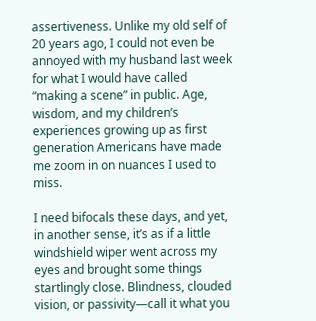assertiveness. Unlike my old self of 20 years ago, I could not even be annoyed with my husband last week for what I would have called “making a scene” in public. Age, wisdom, and my children’s experiences growing up as first generation Americans have made me zoom in on nuances I used to miss.

I need bifocals these days, and yet, in another sense, it’s as if a little windshield wiper went across my eyes and brought some things startlingly close. Blindness, clouded vision, or passivity—call it what you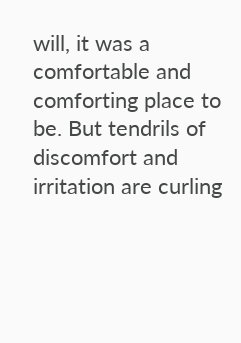will, it was a comfortable and comforting place to be. But tendrils of discomfort and irritation are curling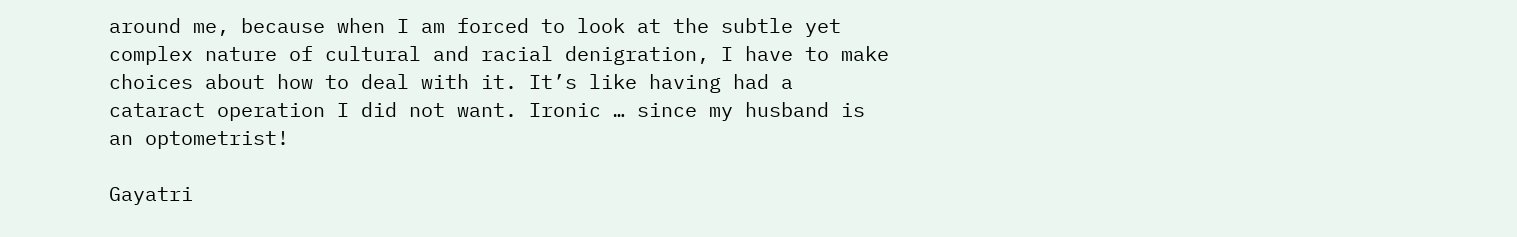around me, because when I am forced to look at the subtle yet complex nature of cultural and racial denigration, I have to make choices about how to deal with it. It’s like having had a cataract operation I did not want. Ironic … since my husband is an optometrist!

Gayatri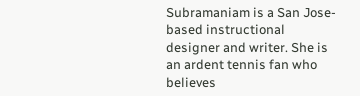Subramaniam is a San Jose-based instructional designer and writer. She is an ardent tennis fan who believes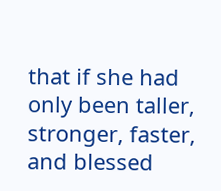that if she had only been taller, stronger, faster, and blessed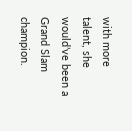with more talent, she would’ve been a Grand Slam champion.